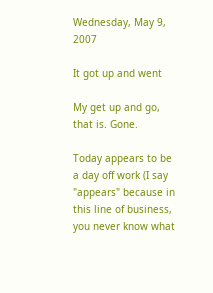Wednesday, May 9, 2007

It got up and went

My get up and go, that is. Gone.

Today appears to be a day off work (I say "appears" because in this line of business, you never know what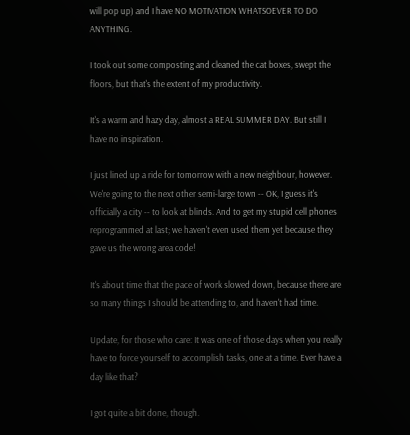will pop up) and I have NO MOTIVATION WHATSOEVER TO DO ANYTHING.

I took out some composting and cleaned the cat boxes, swept the floors, but that's the extent of my productivity.

It's a warm and hazy day, almost a REAL SUMMER DAY. But still I have no inspiration.

I just lined up a ride for tomorrow with a new neighbour, however. We're going to the next other semi-large town -- OK, I guess it's officially a city -- to look at blinds. And to get my stupid cell phones reprogrammed at last; we haven't even used them yet because they gave us the wrong area code!

It's about time that the pace of work slowed down, because there are so many things I should be attending to, and haven't had time.

Update, for those who care: It was one of those days when you really have to force yourself to accomplish tasks, one at a time. Ever have a day like that?

I got quite a bit done, though.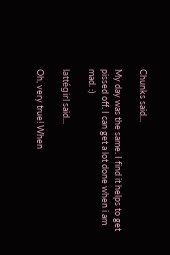Chunks said...

My day was the same. I find it helps to get pissed off. I can get a lot done when i am mad. :)

lattégirl said...

Oh, very true! When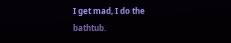I get mad, I do the bathtub.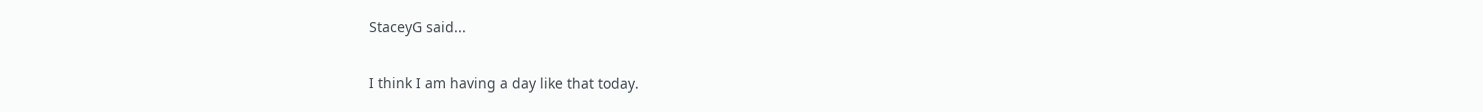StaceyG said...

I think I am having a day like that today.